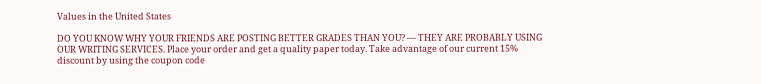Values in the United States

DO YOU KNOW WHY YOUR FRIENDS ARE POSTING BETTER GRADES THAN YOU? — THEY ARE PROBABLY USING OUR WRITING SERVICES. Place your order and get a quality paper today. Take advantage of our current 15% discount by using the coupon code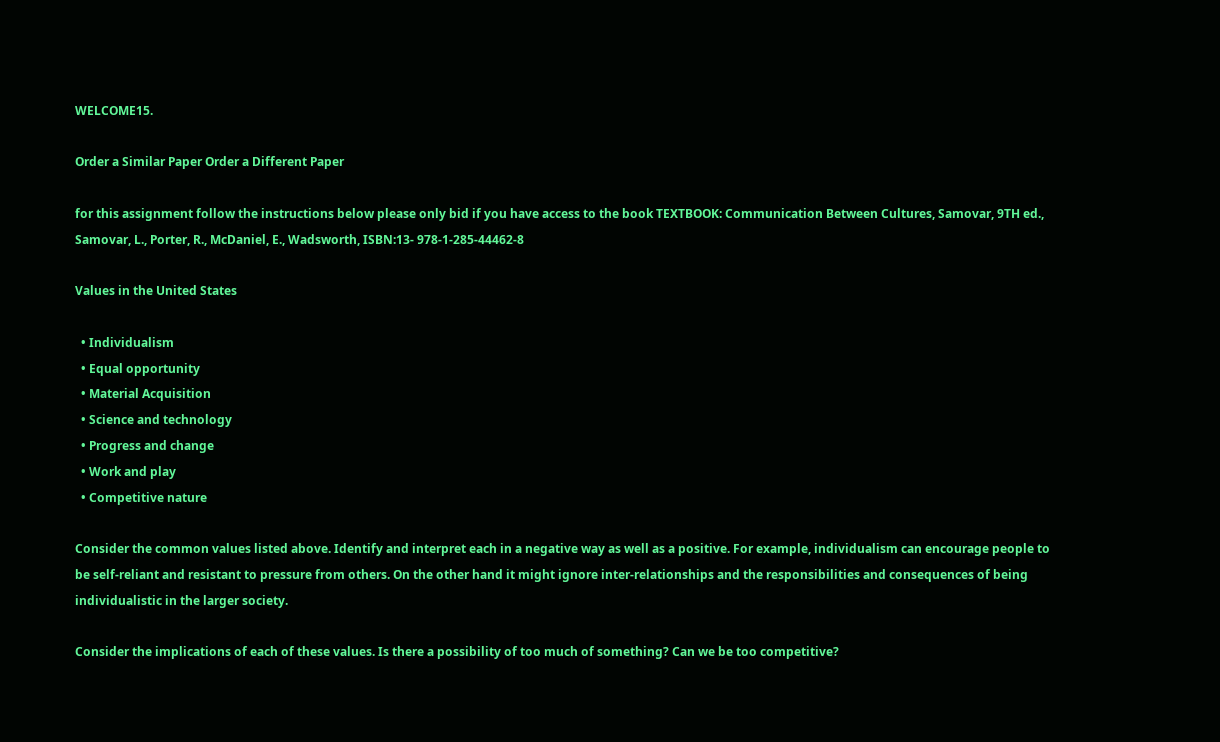WELCOME15.

Order a Similar Paper Order a Different Paper

for this assignment follow the instructions below please only bid if you have access to the book TEXTBOOK: Communication Between Cultures, Samovar, 9TH ed., Samovar, L., Porter, R., McDaniel, E., Wadsworth, ISBN:13- 978-1-285-44462-8

Values in the United States

  • Individualism
  • Equal opportunity
  • Material Acquisition
  • Science and technology
  • Progress and change
  • Work and play
  • Competitive nature

Consider the common values listed above. Identify and interpret each in a negative way as well as a positive. For example, individualism can encourage people to be self-reliant and resistant to pressure from others. On the other hand it might ignore inter-relationships and the responsibilities and consequences of being individualistic in the larger society.

Consider the implications of each of these values. Is there a possibility of too much of something? Can we be too competitive?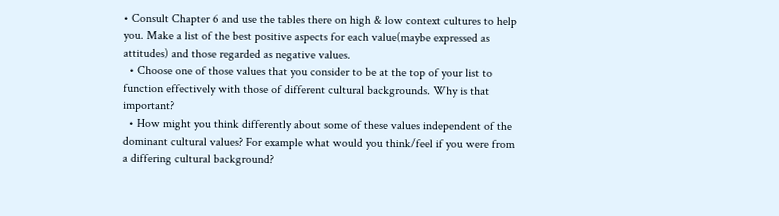• Consult Chapter 6 and use the tables there on high & low context cultures to help you. Make a list of the best positive aspects for each value(maybe expressed as attitudes) and those regarded as negative values.
  • Choose one of those values that you consider to be at the top of your list to function effectively with those of different cultural backgrounds. Why is that important?
  • How might you think differently about some of these values independent of the dominant cultural values? For example what would you think/feel if you were from a differing cultural background?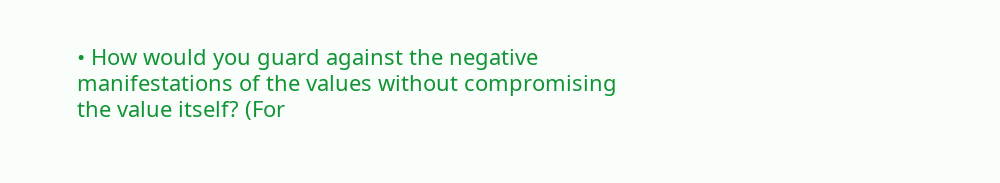• How would you guard against the negative manifestations of the values without compromising the value itself? (For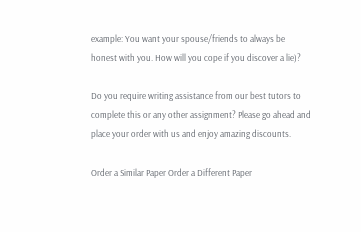example: You want your spouse/friends to always be honest with you. How will you cope if you discover a lie)?

Do you require writing assistance from our best tutors to complete this or any other assignment? Please go ahead and place your order with us and enjoy amazing discounts.

Order a Similar Paper Order a Different Paper